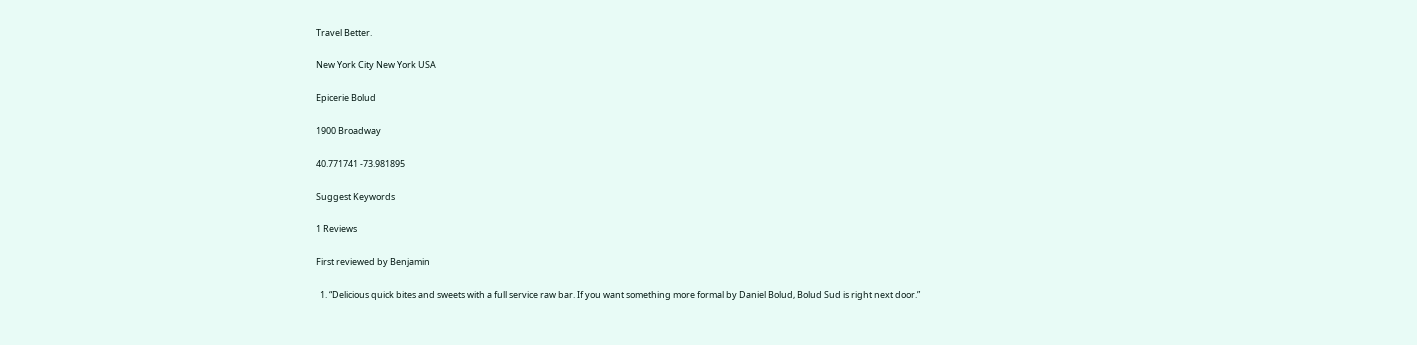Travel Better.

New York City New York USA

Epicerie Bolud

1900 Broadway

40.771741 -73.981895

Suggest Keywords

1 Reviews

First reviewed by Benjamin

  1. “Delicious quick bites and sweets with a full service raw bar. If you want something more formal by Daniel Bolud, Bolud Sud is right next door.”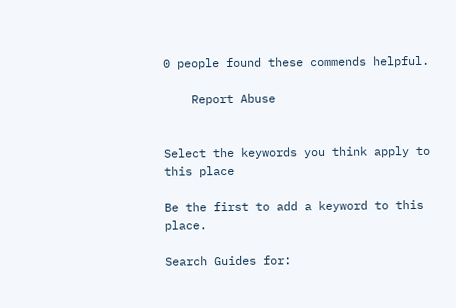0 people found these commends helpful.

    Report Abuse


Select the keywords you think apply to this place

Be the first to add a keyword to this place.

Search Guides for: